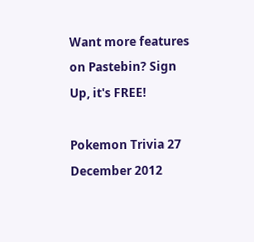Want more features on Pastebin? Sign Up, it's FREE!

Pokemon Trivia 27 December 2012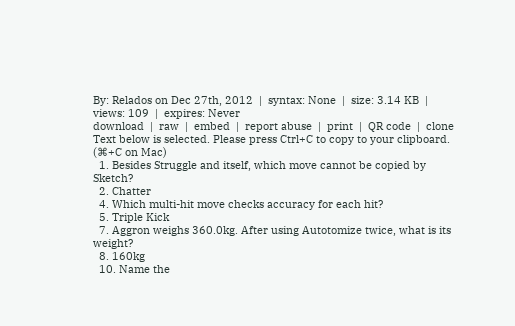By: Relados on Dec 27th, 2012  |  syntax: None  |  size: 3.14 KB  |  views: 109  |  expires: Never
download  |  raw  |  embed  |  report abuse  |  print  |  QR code  |  clone
Text below is selected. Please press Ctrl+C to copy to your clipboard. (⌘+C on Mac)
  1. Besides Struggle and itself, which move cannot be copied by Sketch?
  2. Chatter
  4. Which multi-hit move checks accuracy for each hit?
  5. Triple Kick
  7. Aggron weighs 360.0kg. After using Autotomize twice, what is its weight?
  8. 160kg
  10. Name the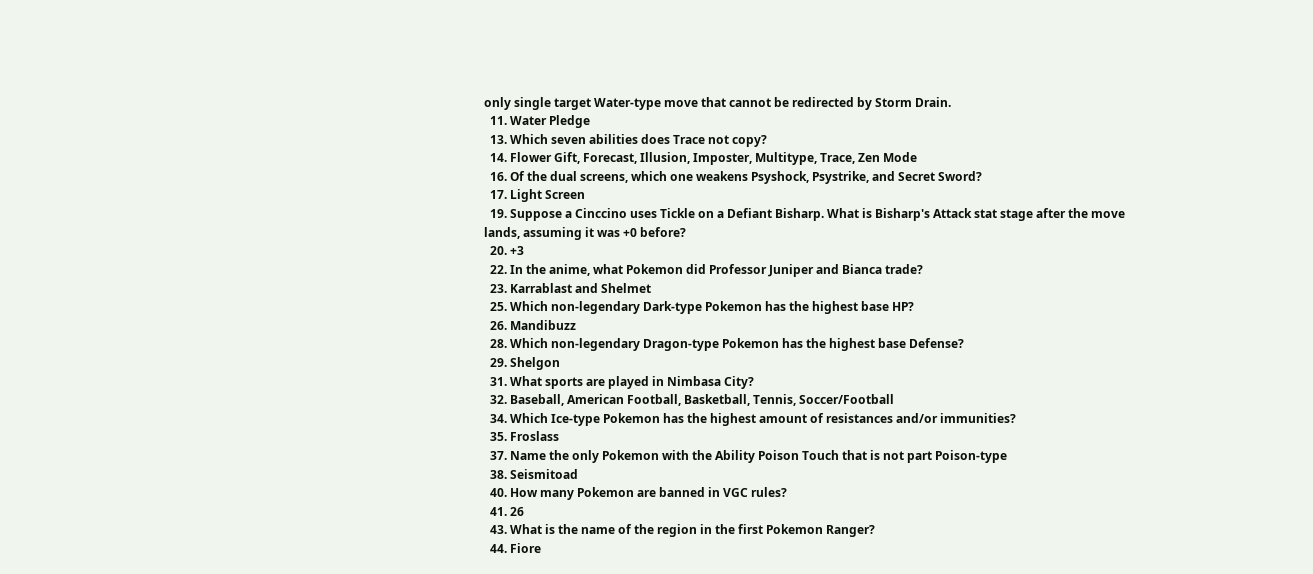only single target Water-type move that cannot be redirected by Storm Drain.
  11. Water Pledge
  13. Which seven abilities does Trace not copy?
  14. Flower Gift, Forecast, Illusion, Imposter, Multitype, Trace, Zen Mode
  16. Of the dual screens, which one weakens Psyshock, Psystrike, and Secret Sword?
  17. Light Screen
  19. Suppose a Cinccino uses Tickle on a Defiant Bisharp. What is Bisharp's Attack stat stage after the move lands, assuming it was +0 before?
  20. +3
  22. In the anime, what Pokemon did Professor Juniper and Bianca trade?
  23. Karrablast and Shelmet
  25. Which non-legendary Dark-type Pokemon has the highest base HP?
  26. Mandibuzz
  28. Which non-legendary Dragon-type Pokemon has the highest base Defense?
  29. Shelgon
  31. What sports are played in Nimbasa City?
  32. Baseball, American Football, Basketball, Tennis, Soccer/Football
  34. Which Ice-type Pokemon has the highest amount of resistances and/or immunities?
  35. Froslass
  37. Name the only Pokemon with the Ability Poison Touch that is not part Poison-type
  38. Seismitoad
  40. How many Pokemon are banned in VGC rules?
  41. 26
  43. What is the name of the region in the first Pokemon Ranger?
  44. Fiore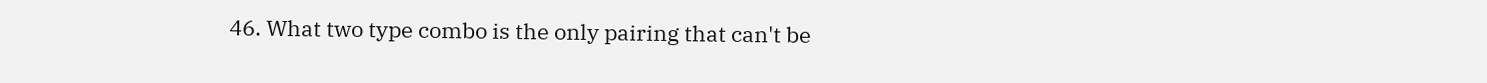46. What two type combo is the only pairing that can't be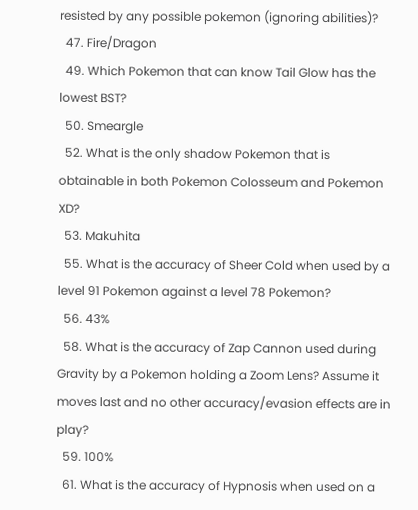resisted by any possible pokemon (ignoring abilities)?
  47. Fire/Dragon
  49. Which Pokemon that can know Tail Glow has the lowest BST?
  50. Smeargle
  52. What is the only shadow Pokemon that is obtainable in both Pokemon Colosseum and Pokemon XD?
  53. Makuhita
  55. What is the accuracy of Sheer Cold when used by a level 91 Pokemon against a level 78 Pokemon?
  56. 43%
  58. What is the accuracy of Zap Cannon used during Gravity by a Pokemon holding a Zoom Lens? Assume it moves last and no other accuracy/evasion effects are in play?
  59. 100%
  61. What is the accuracy of Hypnosis when used on a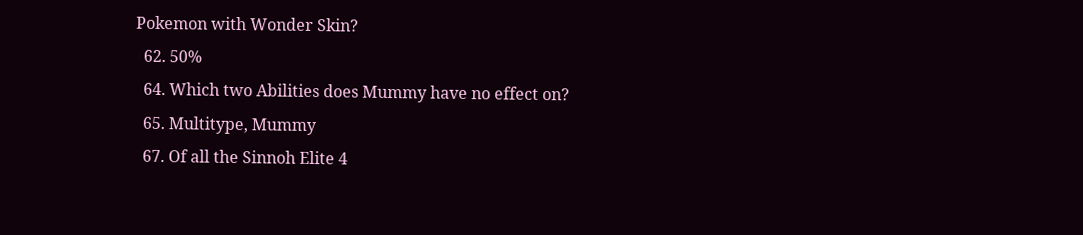Pokemon with Wonder Skin?
  62. 50%
  64. Which two Abilities does Mummy have no effect on?
  65. Multitype, Mummy
  67. Of all the Sinnoh Elite 4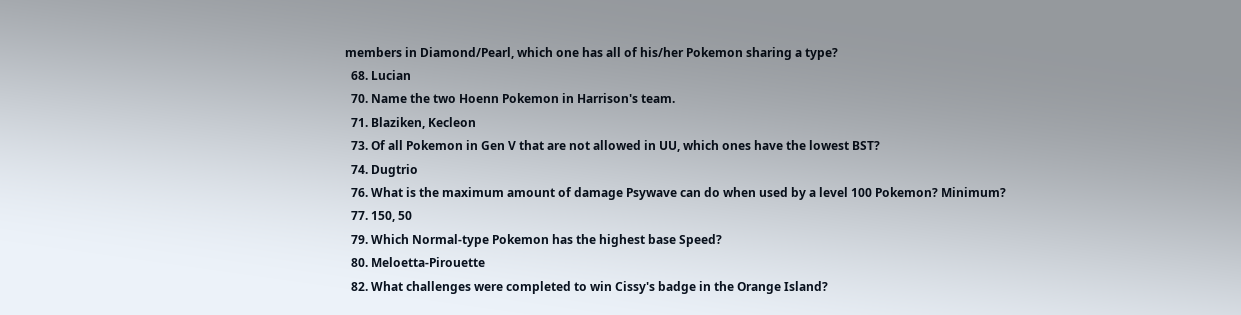members in Diamond/Pearl, which one has all of his/her Pokemon sharing a type?
  68. Lucian
  70. Name the two Hoenn Pokemon in Harrison's team.
  71. Blaziken, Kecleon
  73. Of all Pokemon in Gen V that are not allowed in UU, which ones have the lowest BST?
  74. Dugtrio
  76. What is the maximum amount of damage Psywave can do when used by a level 100 Pokemon? Minimum?
  77. 150, 50
  79. Which Normal-type Pokemon has the highest base Speed?
  80. Meloetta-Pirouette
  82. What challenges were completed to win Cissy's badge in the Orange Island?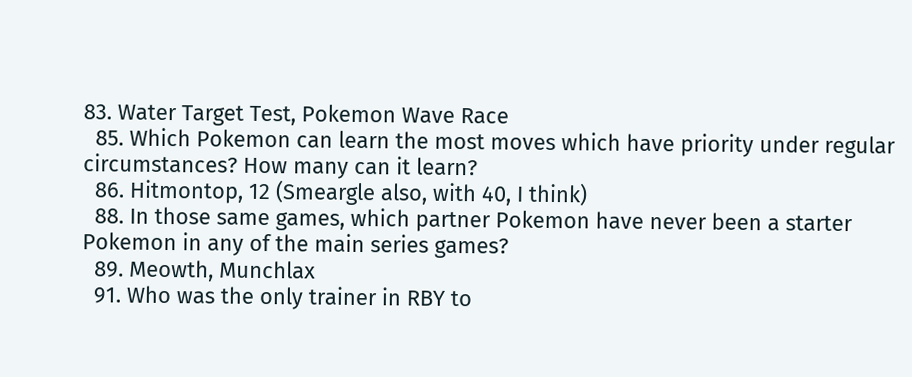83. Water Target Test, Pokemon Wave Race
  85. Which Pokemon can learn the most moves which have priority under regular circumstances? How many can it learn?
  86. Hitmontop, 12 (Smeargle also, with 40, I think)
  88. In those same games, which partner Pokemon have never been a starter Pokemon in any of the main series games?
  89. Meowth, Munchlax
  91. Who was the only trainer in RBY to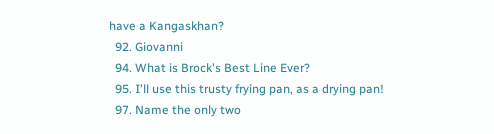have a Kangaskhan?
  92. Giovanni
  94. What is Brock's Best Line Ever?
  95. I'll use this trusty frying pan, as a drying pan!
  97. Name the only two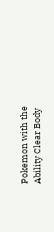Pokemon with the Ability Clear Body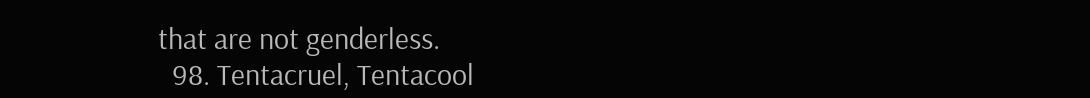that are not genderless.
  98. Tentacruel, Tentacool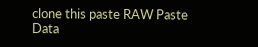clone this paste RAW Paste Data